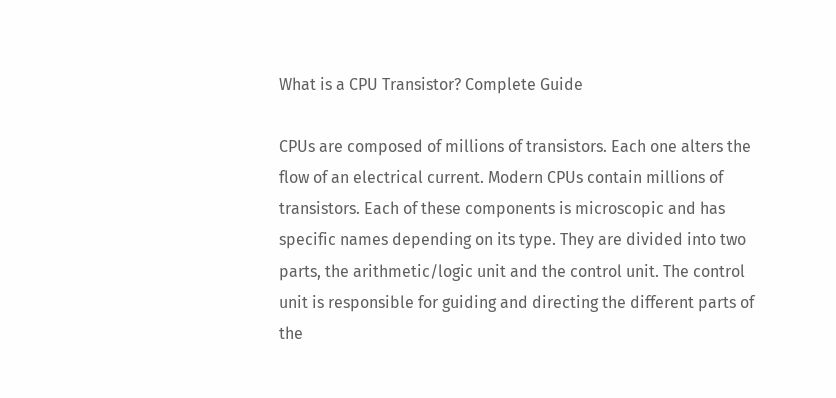What is a CPU Transistor? Complete Guide

CPUs are composed of millions of transistors. Each one alters the flow of an electrical current. Modern CPUs contain millions of transistors. Each of these components is microscopic and has specific names depending on its type. They are divided into two parts, the arithmetic/logic unit and the control unit. The control unit is responsible for guiding and directing the different parts of the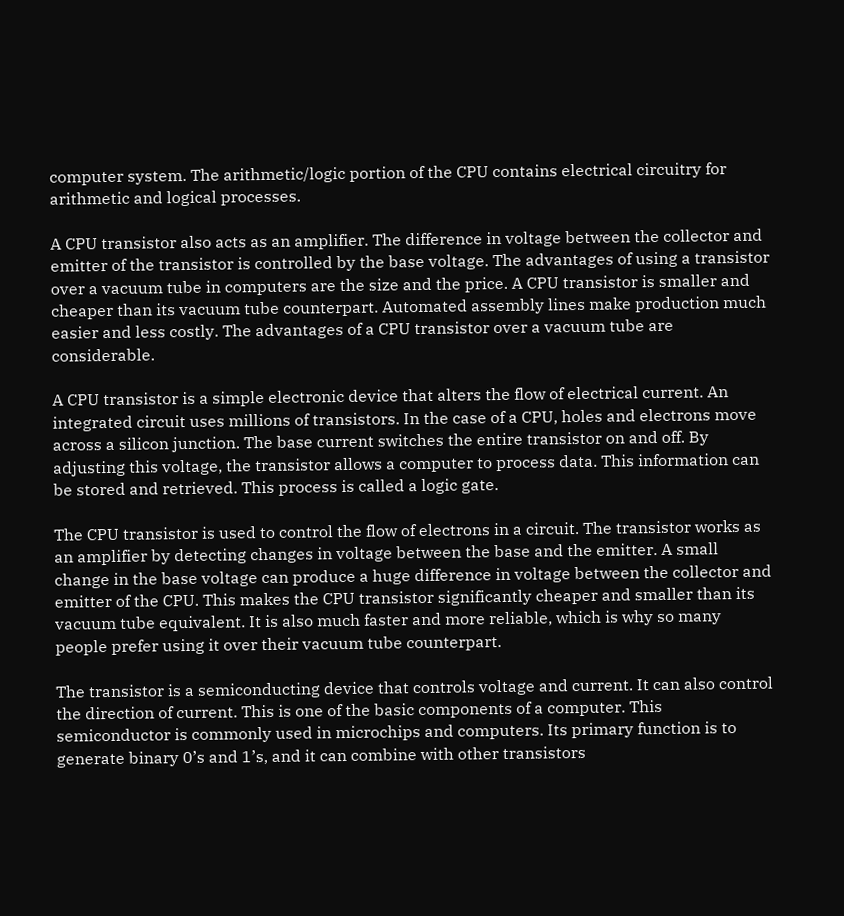computer system. The arithmetic/logic portion of the CPU contains electrical circuitry for arithmetic and logical processes.

A CPU transistor also acts as an amplifier. The difference in voltage between the collector and emitter of the transistor is controlled by the base voltage. The advantages of using a transistor over a vacuum tube in computers are the size and the price. A CPU transistor is smaller and cheaper than its vacuum tube counterpart. Automated assembly lines make production much easier and less costly. The advantages of a CPU transistor over a vacuum tube are considerable.

A CPU transistor is a simple electronic device that alters the flow of electrical current. An integrated circuit uses millions of transistors. In the case of a CPU, holes and electrons move across a silicon junction. The base current switches the entire transistor on and off. By adjusting this voltage, the transistor allows a computer to process data. This information can be stored and retrieved. This process is called a logic gate.

The CPU transistor is used to control the flow of electrons in a circuit. The transistor works as an amplifier by detecting changes in voltage between the base and the emitter. A small change in the base voltage can produce a huge difference in voltage between the collector and emitter of the CPU. This makes the CPU transistor significantly cheaper and smaller than its vacuum tube equivalent. It is also much faster and more reliable, which is why so many people prefer using it over their vacuum tube counterpart.

The transistor is a semiconducting device that controls voltage and current. It can also control the direction of current. This is one of the basic components of a computer. This semiconductor is commonly used in microchips and computers. Its primary function is to generate binary 0’s and 1’s, and it can combine with other transistors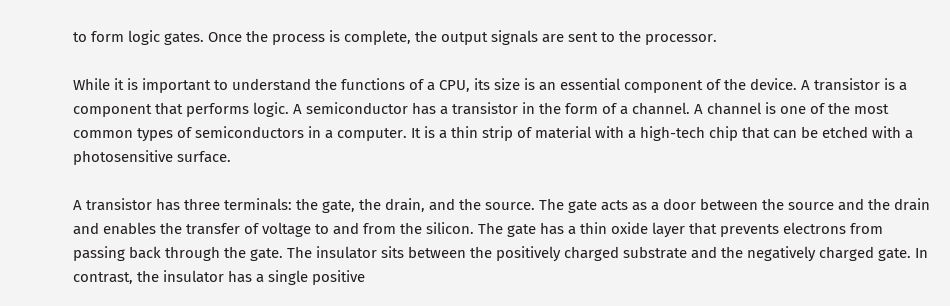to form logic gates. Once the process is complete, the output signals are sent to the processor.

While it is important to understand the functions of a CPU, its size is an essential component of the device. A transistor is a component that performs logic. A semiconductor has a transistor in the form of a channel. A channel is one of the most common types of semiconductors in a computer. It is a thin strip of material with a high-tech chip that can be etched with a photosensitive surface.

A transistor has three terminals: the gate, the drain, and the source. The gate acts as a door between the source and the drain and enables the transfer of voltage to and from the silicon. The gate has a thin oxide layer that prevents electrons from passing back through the gate. The insulator sits between the positively charged substrate and the negatively charged gate. In contrast, the insulator has a single positive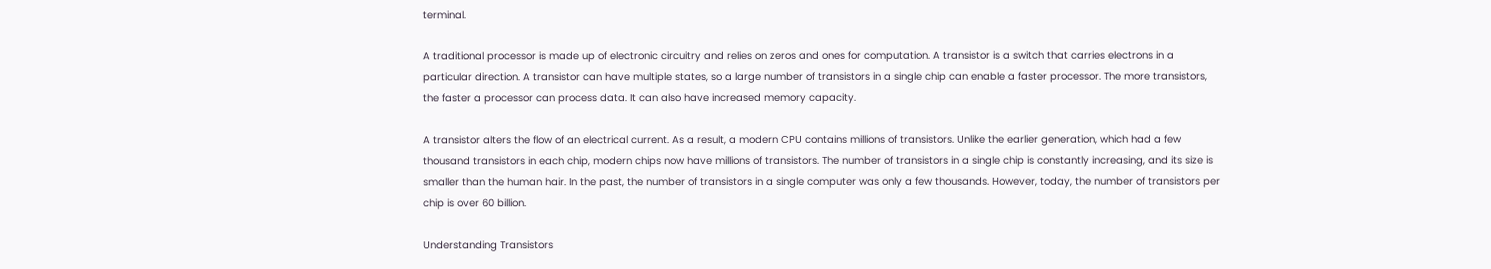terminal.

A traditional processor is made up of electronic circuitry and relies on zeros and ones for computation. A transistor is a switch that carries electrons in a particular direction. A transistor can have multiple states, so a large number of transistors in a single chip can enable a faster processor. The more transistors, the faster a processor can process data. It can also have increased memory capacity.

A transistor alters the flow of an electrical current. As a result, a modern CPU contains millions of transistors. Unlike the earlier generation, which had a few thousand transistors in each chip, modern chips now have millions of transistors. The number of transistors in a single chip is constantly increasing, and its size is smaller than the human hair. In the past, the number of transistors in a single computer was only a few thousands. However, today, the number of transistors per chip is over 60 billion.

Understanding Transistors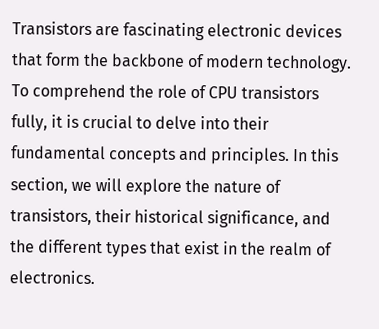Transistors are fascinating electronic devices that form the backbone of modern technology. To comprehend the role of CPU transistors fully, it is crucial to delve into their fundamental concepts and principles. In this section, we will explore the nature of transistors, their historical significance, and the different types that exist in the realm of electronics.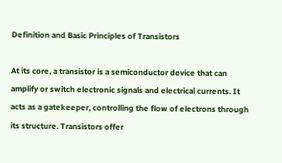Definition and Basic Principles of Transistors

At its core, a transistor is a semiconductor device that can amplify or switch electronic signals and electrical currents. It acts as a gatekeeper, controlling the flow of electrons through its structure. Transistors offer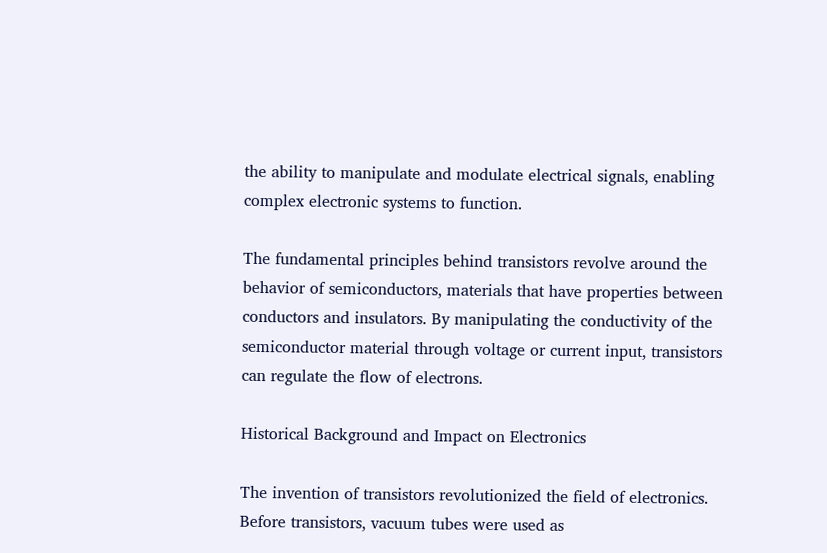the ability to manipulate and modulate electrical signals, enabling complex electronic systems to function.

The fundamental principles behind transistors revolve around the behavior of semiconductors, materials that have properties between conductors and insulators. By manipulating the conductivity of the semiconductor material through voltage or current input, transistors can regulate the flow of electrons.

Historical Background and Impact on Electronics

The invention of transistors revolutionized the field of electronics. Before transistors, vacuum tubes were used as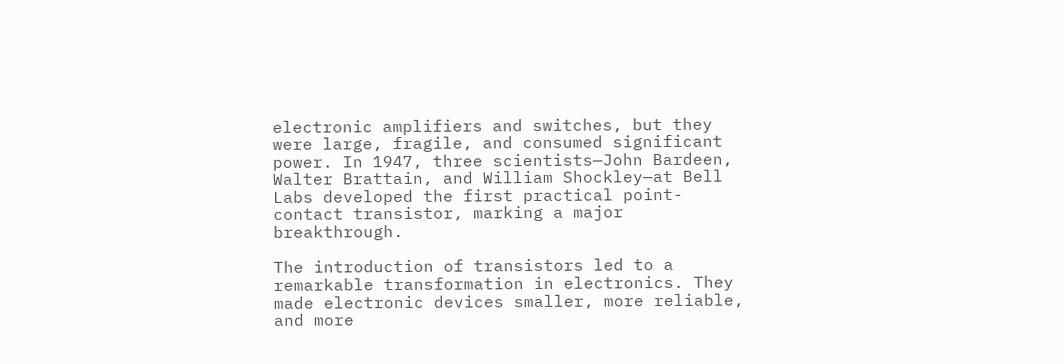electronic amplifiers and switches, but they were large, fragile, and consumed significant power. In 1947, three scientists—John Bardeen, Walter Brattain, and William Shockley—at Bell Labs developed the first practical point-contact transistor, marking a major breakthrough.

The introduction of transistors led to a remarkable transformation in electronics. They made electronic devices smaller, more reliable, and more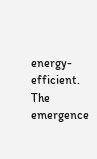energy-efficient. The emergence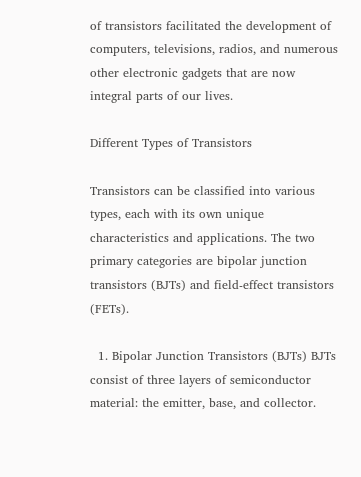of transistors facilitated the development of computers, televisions, radios, and numerous other electronic gadgets that are now integral parts of our lives.

Different Types of Transistors

Transistors can be classified into various types, each with its own unique characteristics and applications. The two primary categories are bipolar junction transistors (BJTs) and field-effect transistors (FETs).

  1. Bipolar Junction Transistors (BJTs) BJTs consist of three layers of semiconductor material: the emitter, base, and collector.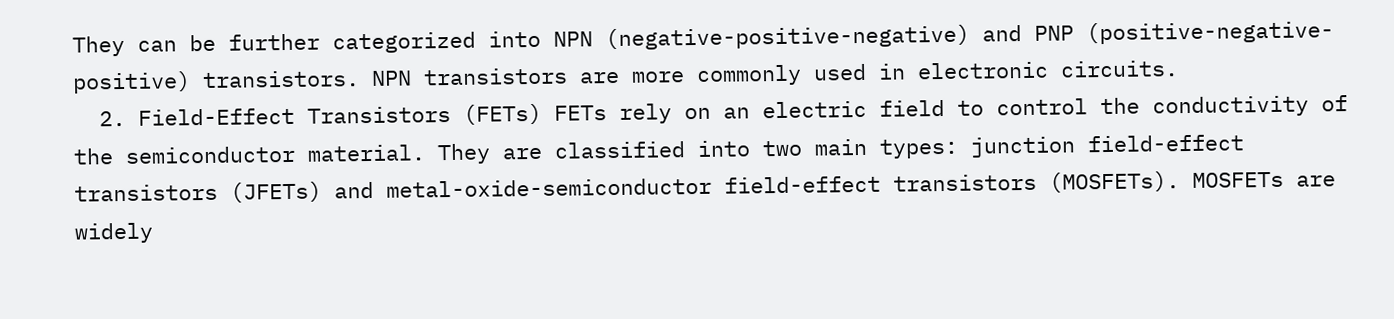They can be further categorized into NPN (negative-positive-negative) and PNP (positive-negative-positive) transistors. NPN transistors are more commonly used in electronic circuits.
  2. Field-Effect Transistors (FETs) FETs rely on an electric field to control the conductivity of the semiconductor material. They are classified into two main types: junction field-effect transistors (JFETs) and metal-oxide-semiconductor field-effect transistors (MOSFETs). MOSFETs are widely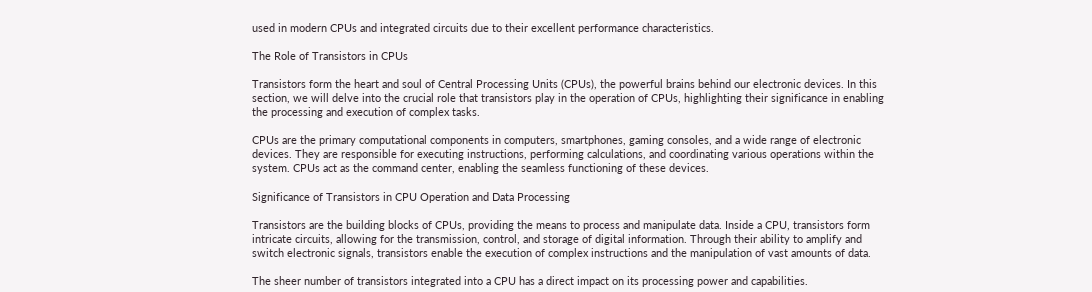used in modern CPUs and integrated circuits due to their excellent performance characteristics.

The Role of Transistors in CPUs

Transistors form the heart and soul of Central Processing Units (CPUs), the powerful brains behind our electronic devices. In this section, we will delve into the crucial role that transistors play in the operation of CPUs, highlighting their significance in enabling the processing and execution of complex tasks.

CPUs are the primary computational components in computers, smartphones, gaming consoles, and a wide range of electronic devices. They are responsible for executing instructions, performing calculations, and coordinating various operations within the system. CPUs act as the command center, enabling the seamless functioning of these devices.

Significance of Transistors in CPU Operation and Data Processing

Transistors are the building blocks of CPUs, providing the means to process and manipulate data. Inside a CPU, transistors form intricate circuits, allowing for the transmission, control, and storage of digital information. Through their ability to amplify and switch electronic signals, transistors enable the execution of complex instructions and the manipulation of vast amounts of data.

The sheer number of transistors integrated into a CPU has a direct impact on its processing power and capabilities.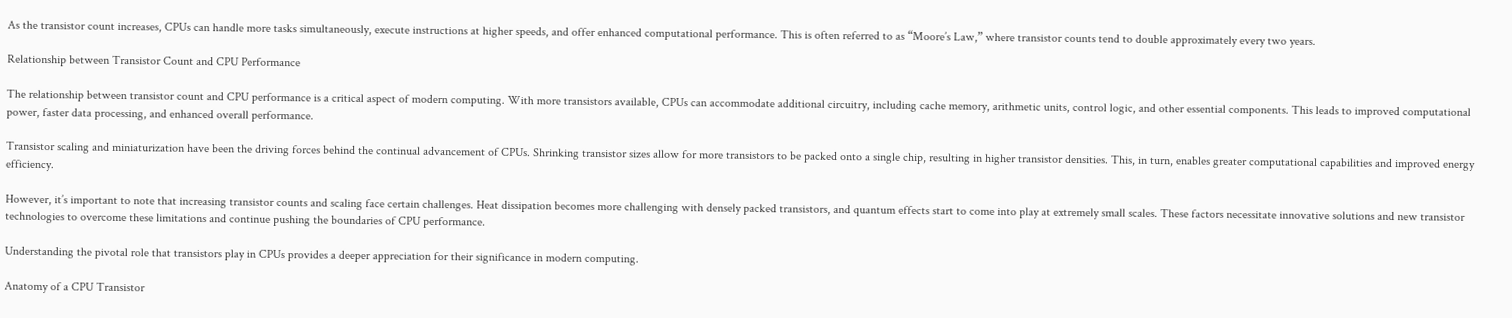As the transistor count increases, CPUs can handle more tasks simultaneously, execute instructions at higher speeds, and offer enhanced computational performance. This is often referred to as “Moore’s Law,” where transistor counts tend to double approximately every two years.

Relationship between Transistor Count and CPU Performance

The relationship between transistor count and CPU performance is a critical aspect of modern computing. With more transistors available, CPUs can accommodate additional circuitry, including cache memory, arithmetic units, control logic, and other essential components. This leads to improved computational power, faster data processing, and enhanced overall performance.

Transistor scaling and miniaturization have been the driving forces behind the continual advancement of CPUs. Shrinking transistor sizes allow for more transistors to be packed onto a single chip, resulting in higher transistor densities. This, in turn, enables greater computational capabilities and improved energy efficiency.

However, it’s important to note that increasing transistor counts and scaling face certain challenges. Heat dissipation becomes more challenging with densely packed transistors, and quantum effects start to come into play at extremely small scales. These factors necessitate innovative solutions and new transistor technologies to overcome these limitations and continue pushing the boundaries of CPU performance.

Understanding the pivotal role that transistors play in CPUs provides a deeper appreciation for their significance in modern computing.

Anatomy of a CPU Transistor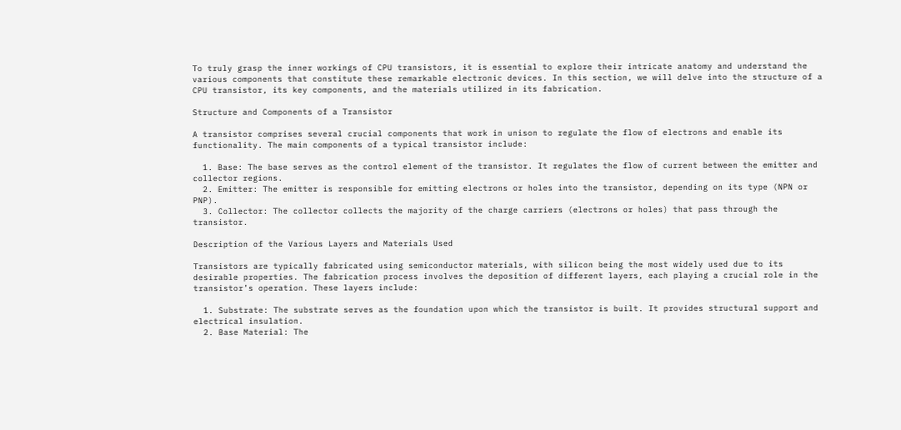To truly grasp the inner workings of CPU transistors, it is essential to explore their intricate anatomy and understand the various components that constitute these remarkable electronic devices. In this section, we will delve into the structure of a CPU transistor, its key components, and the materials utilized in its fabrication.

Structure and Components of a Transistor

A transistor comprises several crucial components that work in unison to regulate the flow of electrons and enable its functionality. The main components of a typical transistor include:

  1. Base: The base serves as the control element of the transistor. It regulates the flow of current between the emitter and collector regions.
  2. Emitter: The emitter is responsible for emitting electrons or holes into the transistor, depending on its type (NPN or PNP).
  3. Collector: The collector collects the majority of the charge carriers (electrons or holes) that pass through the transistor.

Description of the Various Layers and Materials Used

Transistors are typically fabricated using semiconductor materials, with silicon being the most widely used due to its desirable properties. The fabrication process involves the deposition of different layers, each playing a crucial role in the transistor’s operation. These layers include:

  1. Substrate: The substrate serves as the foundation upon which the transistor is built. It provides structural support and electrical insulation.
  2. Base Material: The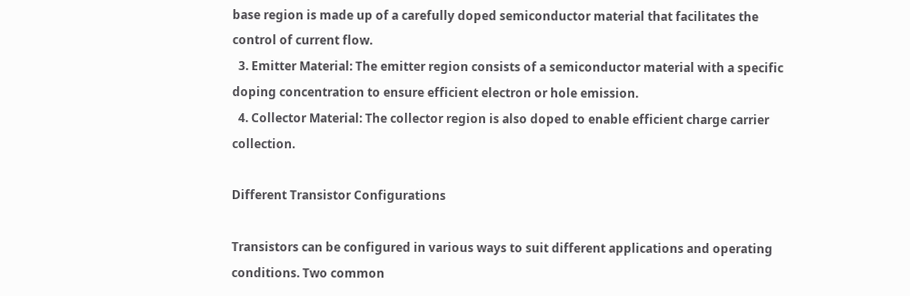base region is made up of a carefully doped semiconductor material that facilitates the control of current flow.
  3. Emitter Material: The emitter region consists of a semiconductor material with a specific doping concentration to ensure efficient electron or hole emission.
  4. Collector Material: The collector region is also doped to enable efficient charge carrier collection.

Different Transistor Configurations

Transistors can be configured in various ways to suit different applications and operating conditions. Two common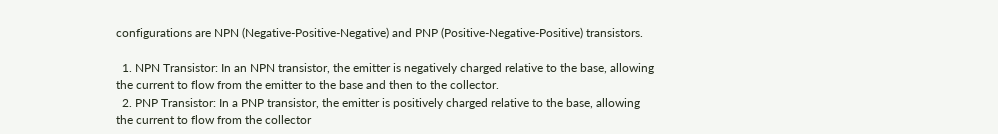configurations are NPN (Negative-Positive-Negative) and PNP (Positive-Negative-Positive) transistors.

  1. NPN Transistor: In an NPN transistor, the emitter is negatively charged relative to the base, allowing the current to flow from the emitter to the base and then to the collector.
  2. PNP Transistor: In a PNP transistor, the emitter is positively charged relative to the base, allowing the current to flow from the collector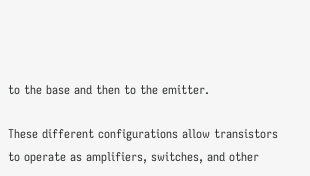to the base and then to the emitter.

These different configurations allow transistors to operate as amplifiers, switches, and other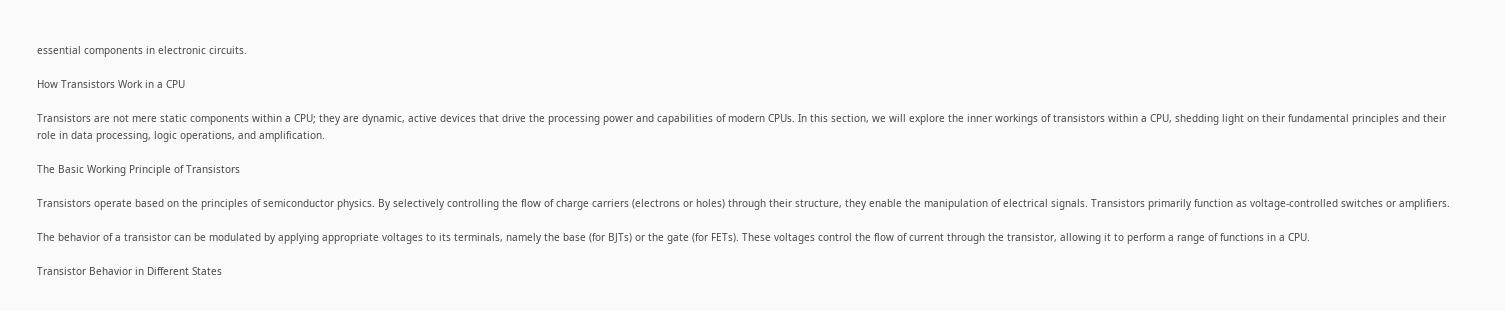essential components in electronic circuits.

How Transistors Work in a CPU

Transistors are not mere static components within a CPU; they are dynamic, active devices that drive the processing power and capabilities of modern CPUs. In this section, we will explore the inner workings of transistors within a CPU, shedding light on their fundamental principles and their role in data processing, logic operations, and amplification.

The Basic Working Principle of Transistors

Transistors operate based on the principles of semiconductor physics. By selectively controlling the flow of charge carriers (electrons or holes) through their structure, they enable the manipulation of electrical signals. Transistors primarily function as voltage-controlled switches or amplifiers.

The behavior of a transistor can be modulated by applying appropriate voltages to its terminals, namely the base (for BJTs) or the gate (for FETs). These voltages control the flow of current through the transistor, allowing it to perform a range of functions in a CPU.

Transistor Behavior in Different States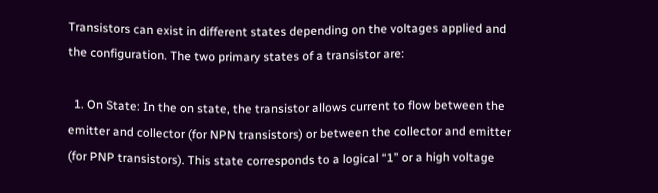Transistors can exist in different states depending on the voltages applied and the configuration. The two primary states of a transistor are:

  1. On State: In the on state, the transistor allows current to flow between the emitter and collector (for NPN transistors) or between the collector and emitter (for PNP transistors). This state corresponds to a logical “1” or a high voltage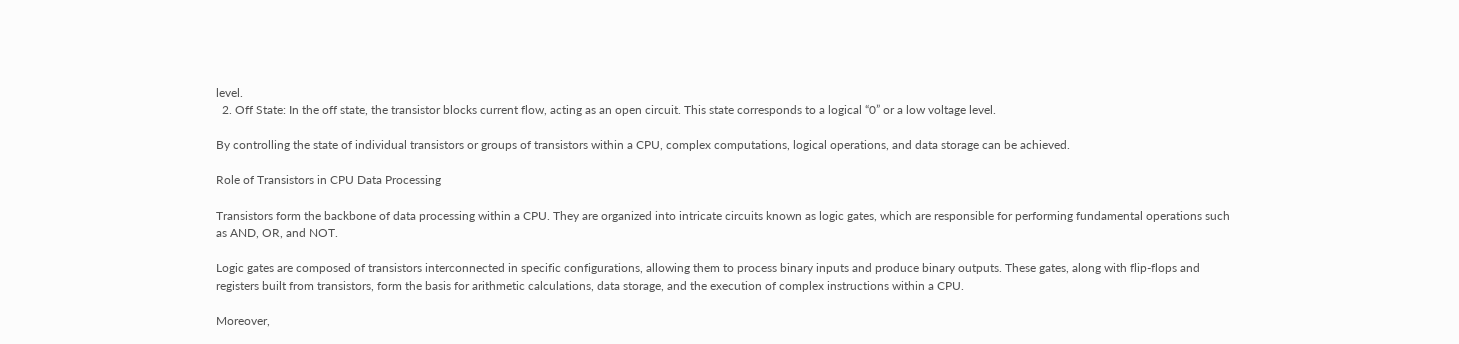level.
  2. Off State: In the off state, the transistor blocks current flow, acting as an open circuit. This state corresponds to a logical “0” or a low voltage level.

By controlling the state of individual transistors or groups of transistors within a CPU, complex computations, logical operations, and data storage can be achieved.

Role of Transistors in CPU Data Processing

Transistors form the backbone of data processing within a CPU. They are organized into intricate circuits known as logic gates, which are responsible for performing fundamental operations such as AND, OR, and NOT.

Logic gates are composed of transistors interconnected in specific configurations, allowing them to process binary inputs and produce binary outputs. These gates, along with flip-flops and registers built from transistors, form the basis for arithmetic calculations, data storage, and the execution of complex instructions within a CPU.

Moreover,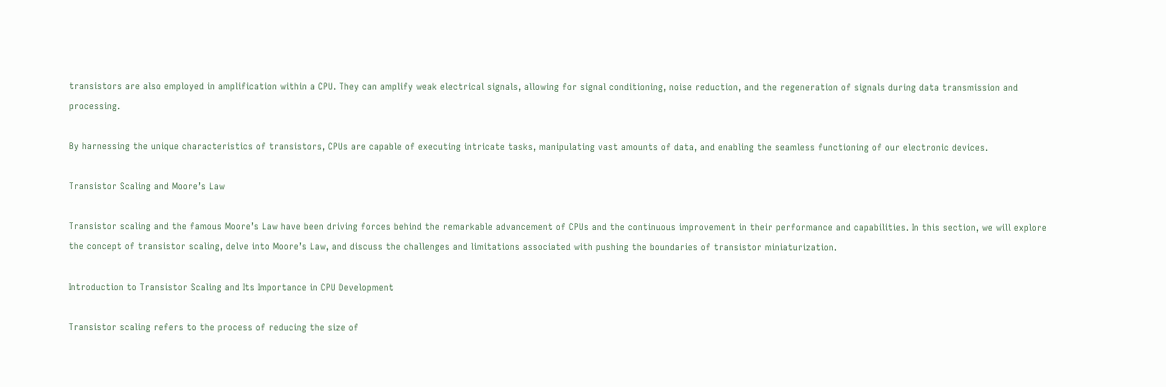transistors are also employed in amplification within a CPU. They can amplify weak electrical signals, allowing for signal conditioning, noise reduction, and the regeneration of signals during data transmission and processing.

By harnessing the unique characteristics of transistors, CPUs are capable of executing intricate tasks, manipulating vast amounts of data, and enabling the seamless functioning of our electronic devices.

Transistor Scaling and Moore’s Law

Transistor scaling and the famous Moore’s Law have been driving forces behind the remarkable advancement of CPUs and the continuous improvement in their performance and capabilities. In this section, we will explore the concept of transistor scaling, delve into Moore’s Law, and discuss the challenges and limitations associated with pushing the boundaries of transistor miniaturization.

Introduction to Transistor Scaling and Its Importance in CPU Development

Transistor scaling refers to the process of reducing the size of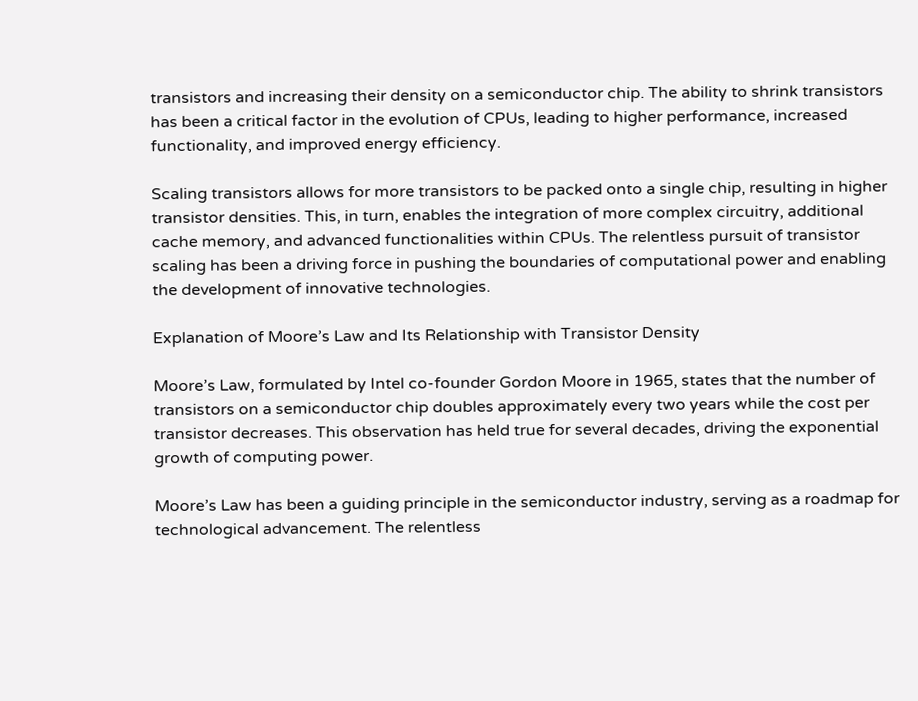transistors and increasing their density on a semiconductor chip. The ability to shrink transistors has been a critical factor in the evolution of CPUs, leading to higher performance, increased functionality, and improved energy efficiency.

Scaling transistors allows for more transistors to be packed onto a single chip, resulting in higher transistor densities. This, in turn, enables the integration of more complex circuitry, additional cache memory, and advanced functionalities within CPUs. The relentless pursuit of transistor scaling has been a driving force in pushing the boundaries of computational power and enabling the development of innovative technologies.

Explanation of Moore’s Law and Its Relationship with Transistor Density

Moore’s Law, formulated by Intel co-founder Gordon Moore in 1965, states that the number of transistors on a semiconductor chip doubles approximately every two years while the cost per transistor decreases. This observation has held true for several decades, driving the exponential growth of computing power.

Moore’s Law has been a guiding principle in the semiconductor industry, serving as a roadmap for technological advancement. The relentless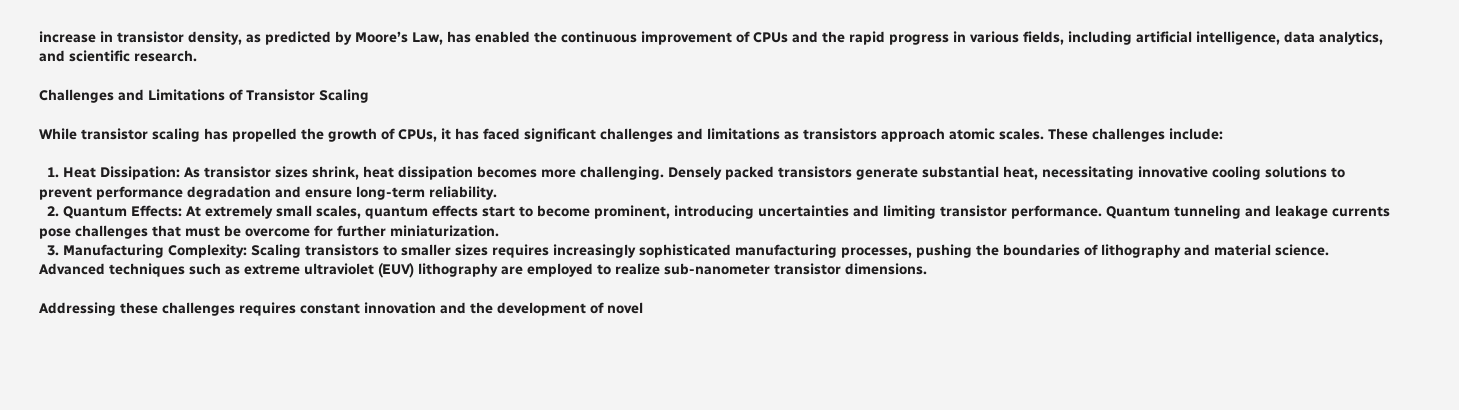increase in transistor density, as predicted by Moore’s Law, has enabled the continuous improvement of CPUs and the rapid progress in various fields, including artificial intelligence, data analytics, and scientific research.

Challenges and Limitations of Transistor Scaling

While transistor scaling has propelled the growth of CPUs, it has faced significant challenges and limitations as transistors approach atomic scales. These challenges include:

  1. Heat Dissipation: As transistor sizes shrink, heat dissipation becomes more challenging. Densely packed transistors generate substantial heat, necessitating innovative cooling solutions to prevent performance degradation and ensure long-term reliability.
  2. Quantum Effects: At extremely small scales, quantum effects start to become prominent, introducing uncertainties and limiting transistor performance. Quantum tunneling and leakage currents pose challenges that must be overcome for further miniaturization.
  3. Manufacturing Complexity: Scaling transistors to smaller sizes requires increasingly sophisticated manufacturing processes, pushing the boundaries of lithography and material science. Advanced techniques such as extreme ultraviolet (EUV) lithography are employed to realize sub-nanometer transistor dimensions.

Addressing these challenges requires constant innovation and the development of novel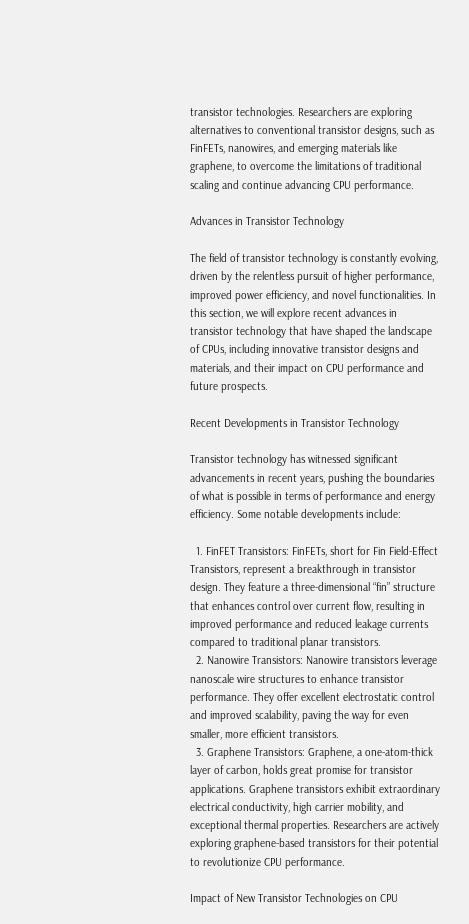transistor technologies. Researchers are exploring alternatives to conventional transistor designs, such as FinFETs, nanowires, and emerging materials like graphene, to overcome the limitations of traditional scaling and continue advancing CPU performance.

Advances in Transistor Technology

The field of transistor technology is constantly evolving, driven by the relentless pursuit of higher performance, improved power efficiency, and novel functionalities. In this section, we will explore recent advances in transistor technology that have shaped the landscape of CPUs, including innovative transistor designs and materials, and their impact on CPU performance and future prospects.

Recent Developments in Transistor Technology

Transistor technology has witnessed significant advancements in recent years, pushing the boundaries of what is possible in terms of performance and energy efficiency. Some notable developments include:

  1. FinFET Transistors: FinFETs, short for Fin Field-Effect Transistors, represent a breakthrough in transistor design. They feature a three-dimensional “fin” structure that enhances control over current flow, resulting in improved performance and reduced leakage currents compared to traditional planar transistors.
  2. Nanowire Transistors: Nanowire transistors leverage nanoscale wire structures to enhance transistor performance. They offer excellent electrostatic control and improved scalability, paving the way for even smaller, more efficient transistors.
  3. Graphene Transistors: Graphene, a one-atom-thick layer of carbon, holds great promise for transistor applications. Graphene transistors exhibit extraordinary electrical conductivity, high carrier mobility, and exceptional thermal properties. Researchers are actively exploring graphene-based transistors for their potential to revolutionize CPU performance.

Impact of New Transistor Technologies on CPU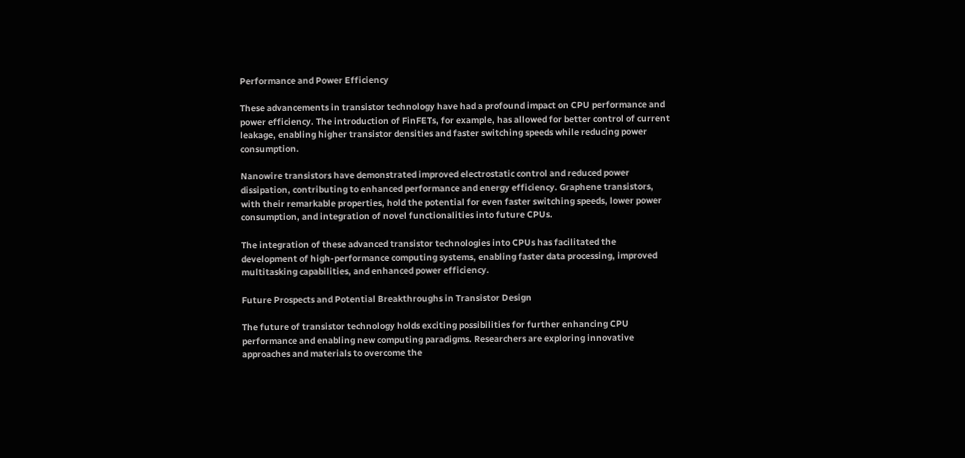Performance and Power Efficiency

These advancements in transistor technology have had a profound impact on CPU performance and power efficiency. The introduction of FinFETs, for example, has allowed for better control of current leakage, enabling higher transistor densities and faster switching speeds while reducing power consumption.

Nanowire transistors have demonstrated improved electrostatic control and reduced power dissipation, contributing to enhanced performance and energy efficiency. Graphene transistors, with their remarkable properties, hold the potential for even faster switching speeds, lower power consumption, and integration of novel functionalities into future CPUs.

The integration of these advanced transistor technologies into CPUs has facilitated the development of high-performance computing systems, enabling faster data processing, improved multitasking capabilities, and enhanced power efficiency.

Future Prospects and Potential Breakthroughs in Transistor Design

The future of transistor technology holds exciting possibilities for further enhancing CPU performance and enabling new computing paradigms. Researchers are exploring innovative approaches and materials to overcome the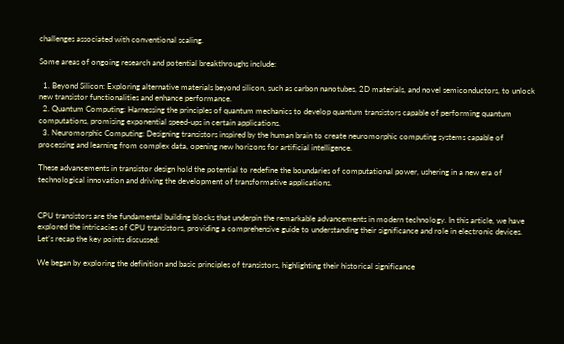challenges associated with conventional scaling.

Some areas of ongoing research and potential breakthroughs include:

  1. Beyond Silicon: Exploring alternative materials beyond silicon, such as carbon nanotubes, 2D materials, and novel semiconductors, to unlock new transistor functionalities and enhance performance.
  2. Quantum Computing: Harnessing the principles of quantum mechanics to develop quantum transistors capable of performing quantum computations, promising exponential speed-ups in certain applications.
  3. Neuromorphic Computing: Designing transistors inspired by the human brain to create neuromorphic computing systems capable of processing and learning from complex data, opening new horizons for artificial intelligence.

These advancements in transistor design hold the potential to redefine the boundaries of computational power, ushering in a new era of technological innovation and driving the development of transformative applications.


CPU transistors are the fundamental building blocks that underpin the remarkable advancements in modern technology. In this article, we have explored the intricacies of CPU transistors, providing a comprehensive guide to understanding their significance and role in electronic devices. Let’s recap the key points discussed:

We began by exploring the definition and basic principles of transistors, highlighting their historical significance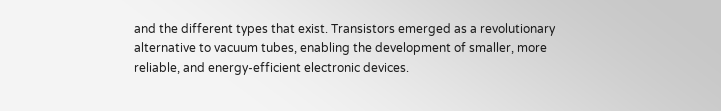and the different types that exist. Transistors emerged as a revolutionary alternative to vacuum tubes, enabling the development of smaller, more reliable, and energy-efficient electronic devices.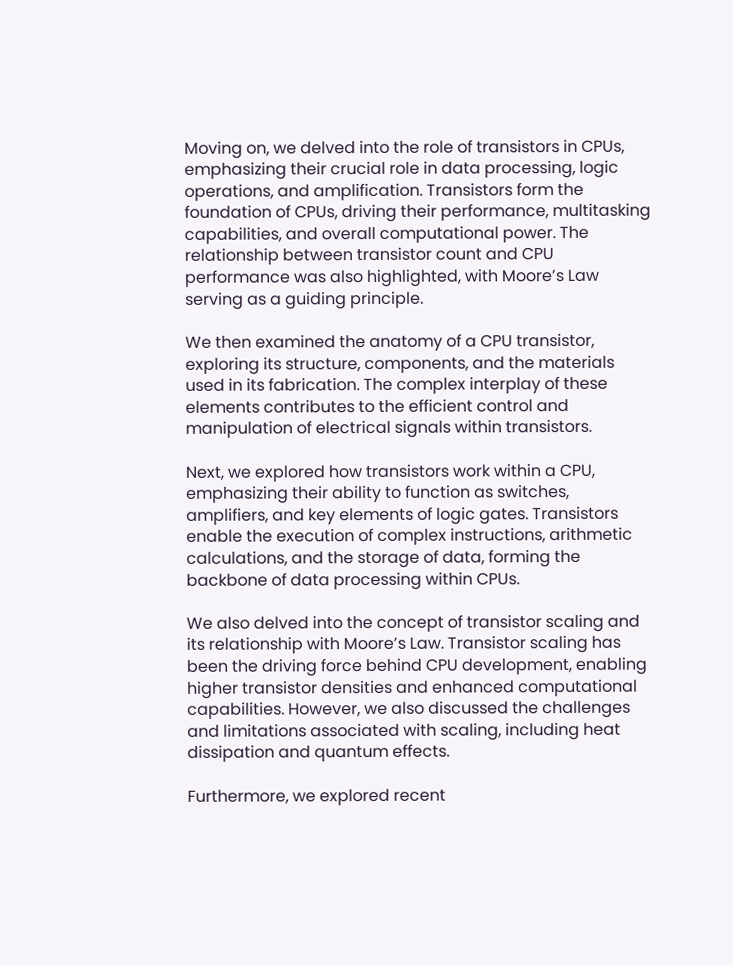Moving on, we delved into the role of transistors in CPUs, emphasizing their crucial role in data processing, logic operations, and amplification. Transistors form the foundation of CPUs, driving their performance, multitasking capabilities, and overall computational power. The relationship between transistor count and CPU performance was also highlighted, with Moore’s Law serving as a guiding principle.

We then examined the anatomy of a CPU transistor, exploring its structure, components, and the materials used in its fabrication. The complex interplay of these elements contributes to the efficient control and manipulation of electrical signals within transistors.

Next, we explored how transistors work within a CPU, emphasizing their ability to function as switches, amplifiers, and key elements of logic gates. Transistors enable the execution of complex instructions, arithmetic calculations, and the storage of data, forming the backbone of data processing within CPUs.

We also delved into the concept of transistor scaling and its relationship with Moore’s Law. Transistor scaling has been the driving force behind CPU development, enabling higher transistor densities and enhanced computational capabilities. However, we also discussed the challenges and limitations associated with scaling, including heat dissipation and quantum effects.

Furthermore, we explored recent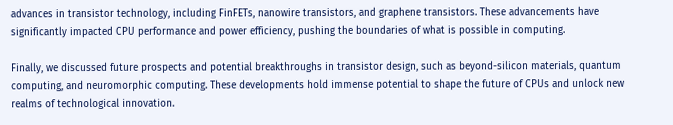advances in transistor technology, including FinFETs, nanowire transistors, and graphene transistors. These advancements have significantly impacted CPU performance and power efficiency, pushing the boundaries of what is possible in computing.

Finally, we discussed future prospects and potential breakthroughs in transistor design, such as beyond-silicon materials, quantum computing, and neuromorphic computing. These developments hold immense potential to shape the future of CPUs and unlock new realms of technological innovation.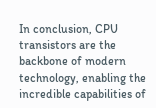In conclusion, CPU transistors are the backbone of modern technology, enabling the incredible capabilities of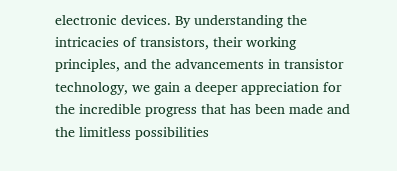electronic devices. By understanding the intricacies of transistors, their working principles, and the advancements in transistor technology, we gain a deeper appreciation for the incredible progress that has been made and the limitless possibilities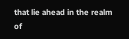that lie ahead in the realm of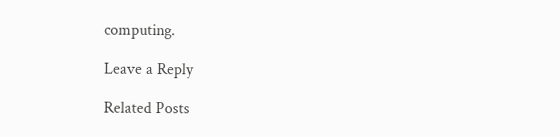computing.

Leave a Reply

Related Posts